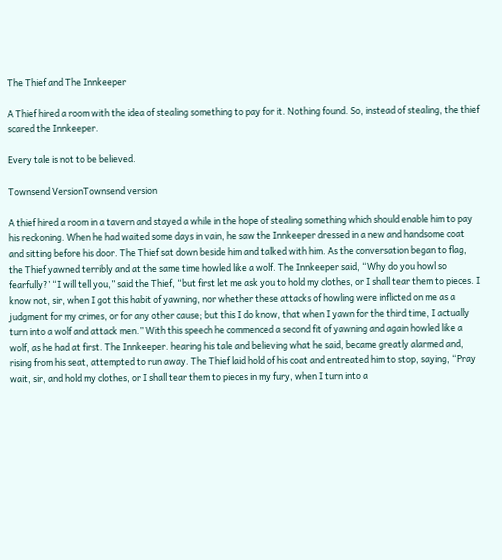The Thief and The Innkeeper

A Thief hired a room with the idea of stealing something to pay for it. Nothing found. So, instead of stealing, the thief scared the Innkeeper.

Every tale is not to be believed.

Townsend VersionTownsend version

A thief hired a room in a tavern and stayed a while in the hope of stealing something which should enable him to pay his reckoning. When he had waited some days in vain, he saw the Innkeeper dressed in a new and handsome coat and sitting before his door. The Thief sat down beside him and talked with him. As the conversation began to flag, the Thief yawned terribly and at the same time howled like a wolf. The Innkeeper said, “Why do you howl so fearfully?’ “I will tell you,” said the Thief, “but first let me ask you to hold my clothes, or I shall tear them to pieces. I know not, sir, when I got this habit of yawning, nor whether these attacks of howling were inflicted on me as a judgment for my crimes, or for any other cause; but this I do know, that when I yawn for the third time, I actually turn into a wolf and attack men.” With this speech he commenced a second fit of yawning and again howled like a wolf, as he had at first. The Innkeeper. hearing his tale and believing what he said, became greatly alarmed and, rising from his seat, attempted to run away. The Thief laid hold of his coat and entreated him to stop, saying, “Pray wait, sir, and hold my clothes, or I shall tear them to pieces in my fury, when I turn into a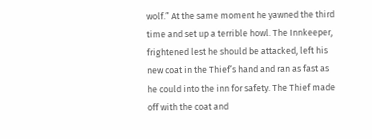wolf.” At the same moment he yawned the third time and set up a terrible howl. The Innkeeper, frightened lest he should be attacked, left his new coat in the Thief’s hand and ran as fast as he could into the inn for safety. The Thief made off with the coat and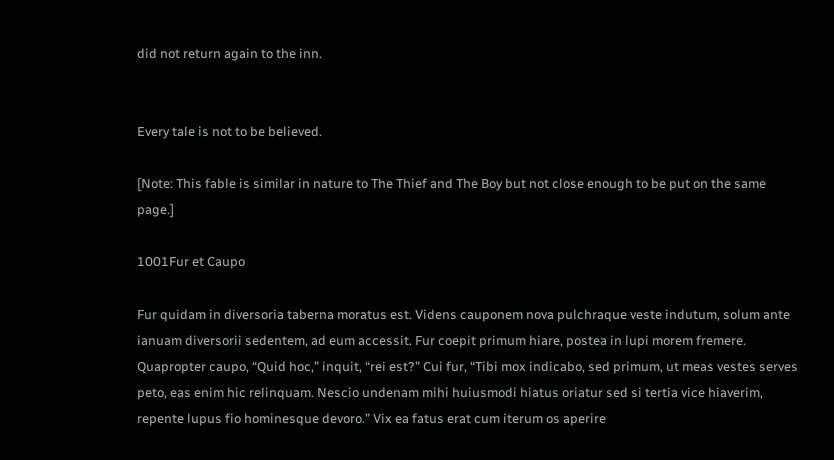did not return again to the inn.


Every tale is not to be believed.

[Note: This fable is similar in nature to The Thief and The Boy but not close enough to be put on the same page.]

1001Fur et Caupo

Fur quidam in diversoria taberna moratus est. Videns cauponem nova pulchraque veste indutum, solum ante ianuam diversorii sedentem, ad eum accessit. Fur coepit primum hiare, postea in lupi morem fremere. Quapropter caupo, “Quid hoc,” inquit, “rei est?” Cui fur, “Tibi mox indicabo, sed primum, ut meas vestes serves peto, eas enim hic relinquam. Nescio undenam mihi huiusmodi hiatus oriatur sed si tertia vice hiaverim, repente lupus fio hominesque devoro.” Vix ea fatus erat cum iterum os aperire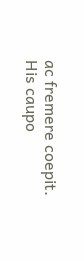ac fremere coepit. His caupo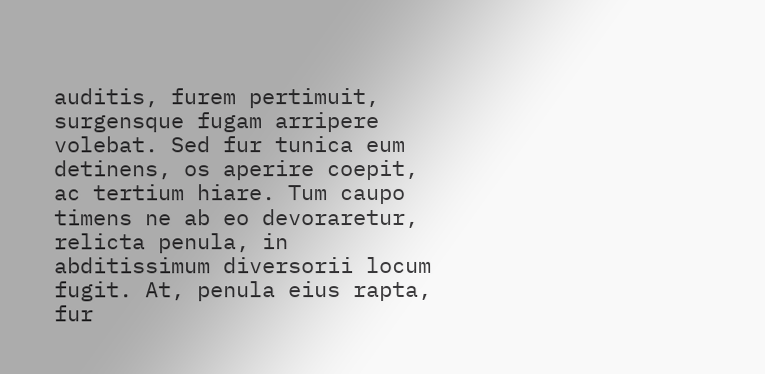auditis, furem pertimuit, surgensque fugam arripere volebat. Sed fur tunica eum detinens, os aperire coepit, ac tertium hiare. Tum caupo timens ne ab eo devoraretur, relicta penula, in abditissimum diversorii locum fugit. At, penula eius rapta, fur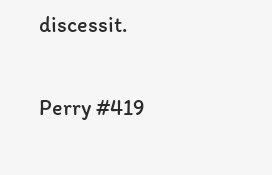discessit.

Perry #419